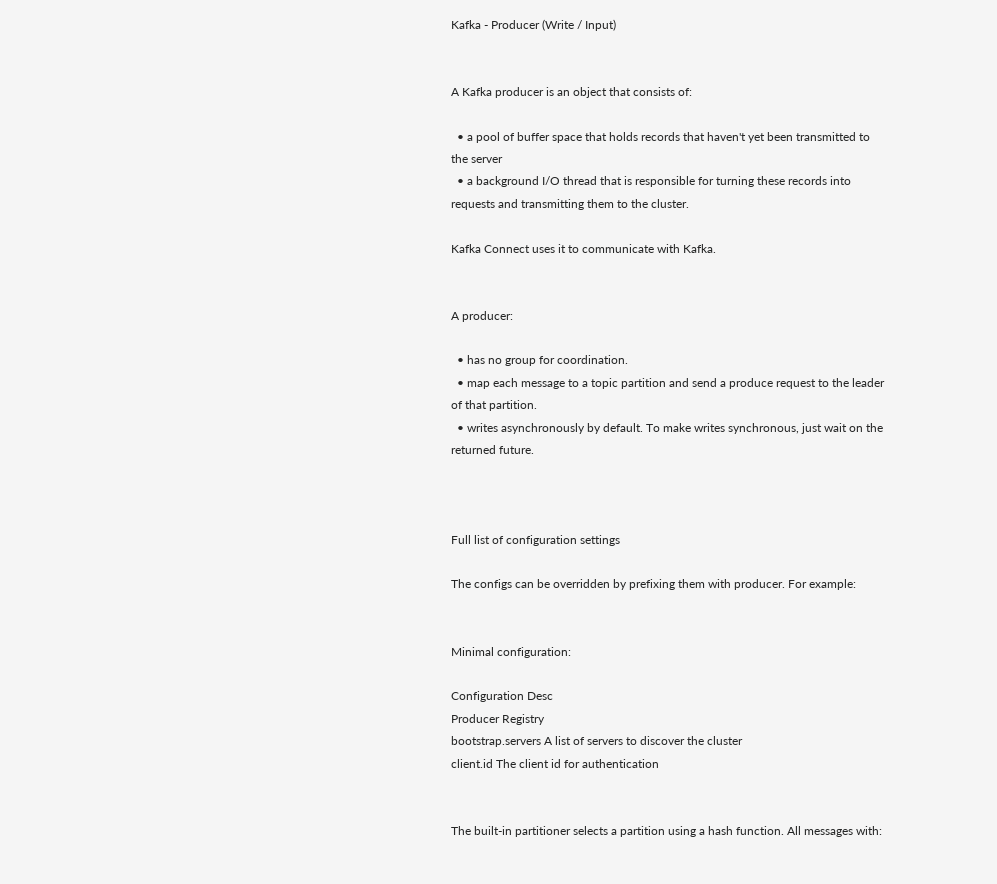Kafka - Producer (Write / Input)


A Kafka producer is an object that consists of:

  • a pool of buffer space that holds records that haven't yet been transmitted to the server
  • a background I/O thread that is responsible for turning these records into requests and transmitting them to the cluster.

Kafka Connect uses it to communicate with Kafka.


A producer:

  • has no group for coordination.
  • map each message to a topic partition and send a produce request to the leader of that partition.
  • writes asynchronously by default. To make writes synchronous, just wait on the returned future.



Full list of configuration settings

The configs can be overridden by prefixing them with producer. For example:


Minimal configuration:

Configuration Desc
Producer Registry
bootstrap.servers A list of servers to discover the cluster
client.id The client id for authentication


The built-in partitioner selects a partition using a hash function. All messages with: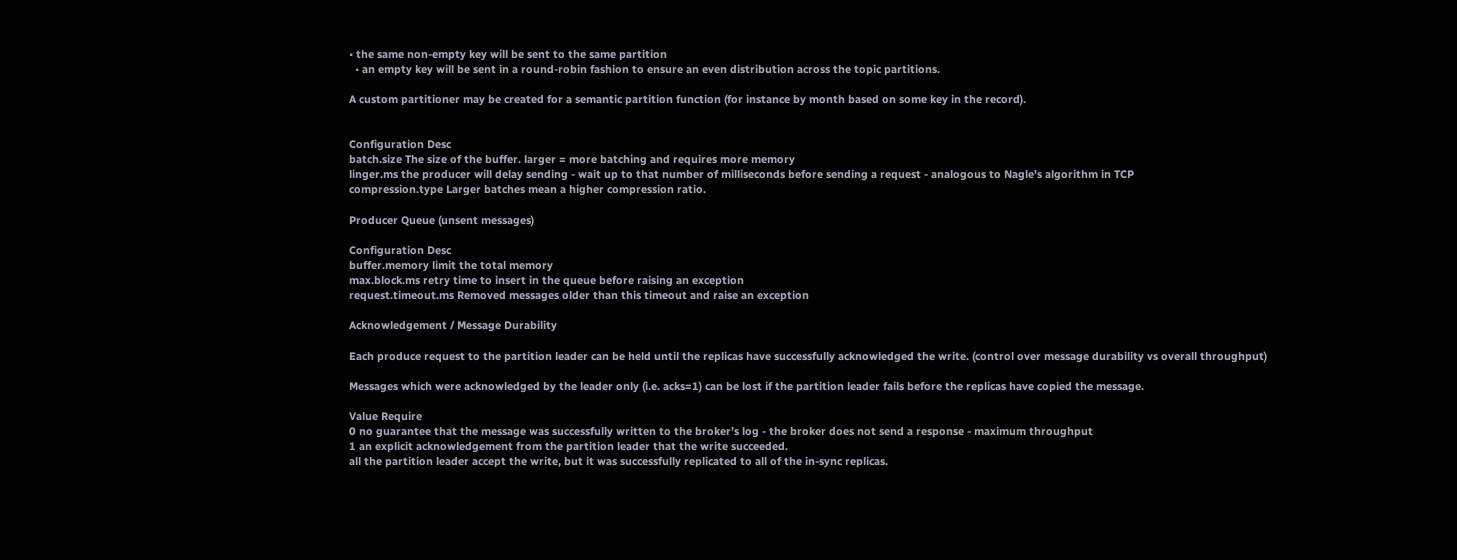• the same non-empty key will be sent to the same partition
  • an empty key will be sent in a round-robin fashion to ensure an even distribution across the topic partitions.

A custom partitioner may be created for a semantic partition function (for instance by month based on some key in the record).


Configuration Desc
batch.size The size of the buffer. larger = more batching and requires more memory
linger.ms the producer will delay sending - wait up to that number of milliseconds before sending a request - analogous to Nagle's algorithm in TCP
compression.type Larger batches mean a higher compression ratio.

Producer Queue (unsent messages)

Configuration Desc
buffer.memory limit the total memory
max.block.ms retry time to insert in the queue before raising an exception
request.timeout.ms Removed messages older than this timeout and raise an exception

Acknowledgement / Message Durability

Each produce request to the partition leader can be held until the replicas have successfully acknowledged the write. (control over message durability vs overall throughput)

Messages which were acknowledged by the leader only (i.e. acks=1) can be lost if the partition leader fails before the replicas have copied the message.

Value Require
0 no guarantee that the message was successfully written to the broker’s log - the broker does not send a response - maximum throughput
1 an explicit acknowledgement from the partition leader that the write succeeded.
all the partition leader accept the write, but it was successfully replicated to all of the in-sync replicas.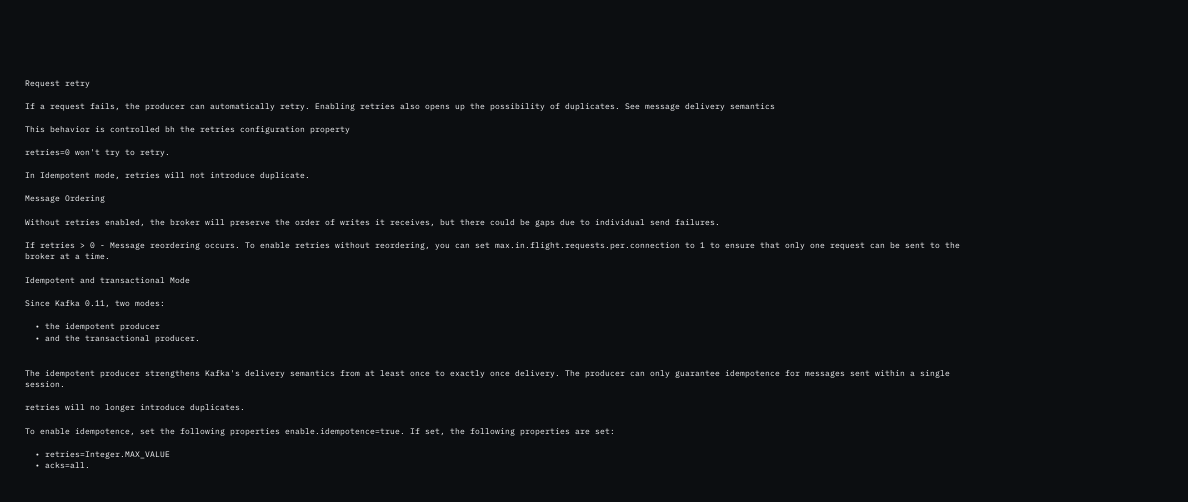Request retry

If a request fails, the producer can automatically retry. Enabling retries also opens up the possibility of duplicates. See message delivery semantics

This behavior is controlled bh the retries configuration property

retries=0 won't try to retry.

In Idempotent mode, retries will not introduce duplicate.

Message Ordering

Without retries enabled, the broker will preserve the order of writes it receives, but there could be gaps due to individual send failures.

If retries > 0 - Message reordering occurs. To enable retries without reordering, you can set max.in.flight.requests.per.connection to 1 to ensure that only one request can be sent to the broker at a time.

Idempotent and transactional Mode

Since Kafka 0.11, two modes:

  • the idempotent producer
  • and the transactional producer.


The idempotent producer strengthens Kafka's delivery semantics from at least once to exactly once delivery. The producer can only guarantee idempotence for messages sent within a single session.

retries will no longer introduce duplicates.

To enable idempotence, set the following properties enable.idempotence=true. If set, the following properties are set:

  • retries=Integer.MAX_VALUE
  • acks=all.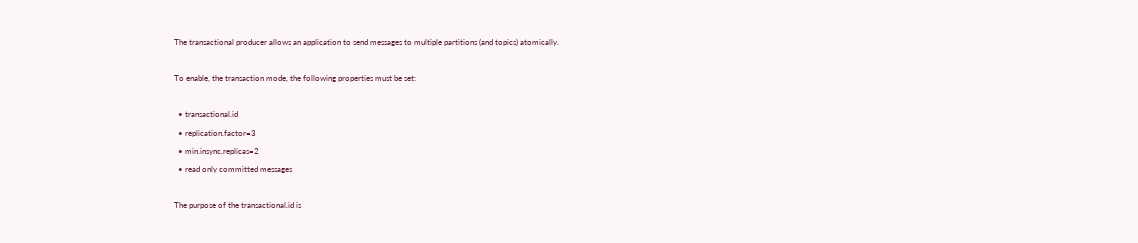The transactional producer allows an application to send messages to multiple partitions (and topics) atomically.

To enable, the transaction mode, the following properties must be set:

  • transactional.id
  • replication.factor=3
  • min.insync.replicas=2
  • read only committed messages

The purpose of the transactional.id is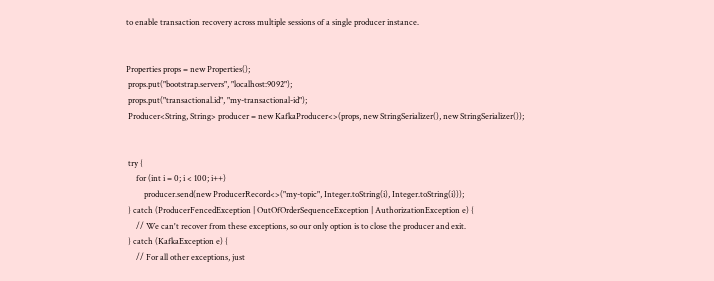to enable transaction recovery across multiple sessions of a single producer instance.


Properties props = new Properties();
 props.put("bootstrap.servers", "localhost:9092");
 props.put("transactional.id", "my-transactional-id");
 Producer<String, String> producer = new KafkaProducer<>(props, new StringSerializer(), new StringSerializer());


 try {
     for (int i = 0; i < 100; i++)
         producer.send(new ProducerRecord<>("my-topic", Integer.toString(i), Integer.toString(i)));
 } catch (ProducerFencedException | OutOfOrderSequenceException | AuthorizationException e) {
     // We can't recover from these exceptions, so our only option is to close the producer and exit.
 } catch (KafkaException e) {
     // For all other exceptions, just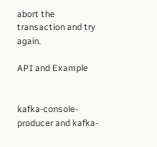abort the transaction and try again.

API and Example


kafka-console-producer and kafka-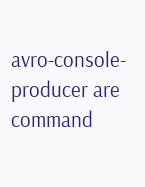avro-console-producer are command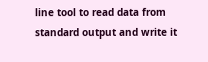line tool to read data from standard output and write it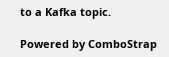to a Kafka topic.

Powered by ComboStrap